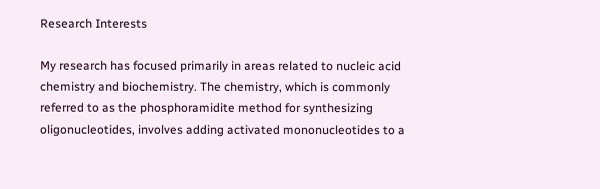Research Interests

My research has focused primarily in areas related to nucleic acid chemistry and biochemistry. The chemistry, which is commonly referred to as the phosphoramidite method for synthesizing oligonucleotides, involves adding activated mononucleotides to a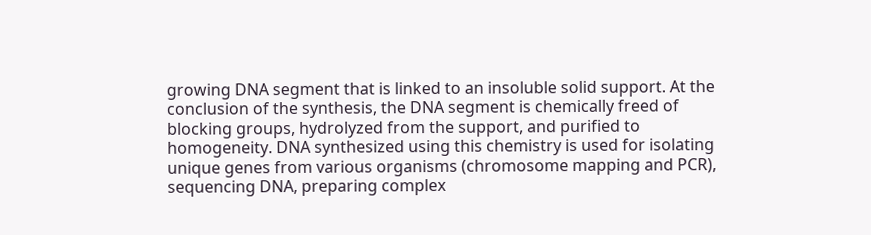growing DNA segment that is linked to an insoluble solid support. At the conclusion of the synthesis, the DNA segment is chemically freed of blocking groups, hydrolyzed from the support, and purified to homogeneity. DNA synthesized using this chemistry is used for isolating unique genes from various organisms (chromosome mapping and PCR), sequencing DNA, preparing complex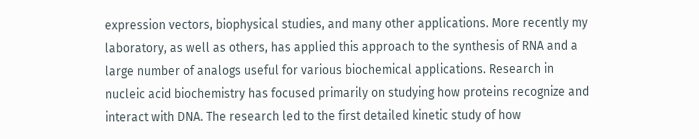expression vectors, biophysical studies, and many other applications. More recently my laboratory, as well as others, has applied this approach to the synthesis of RNA and a large number of analogs useful for various biochemical applications. Research in nucleic acid biochemistry has focused primarily on studying how proteins recognize and interact with DNA. The research led to the first detailed kinetic study of how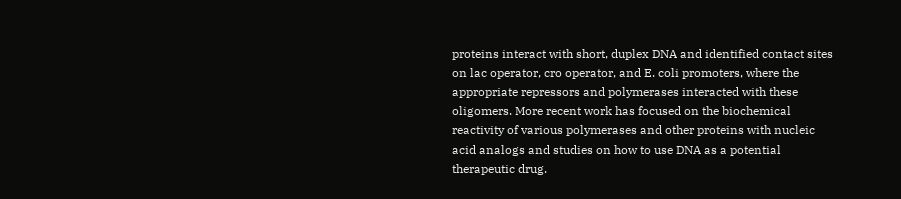proteins interact with short, duplex DNA and identified contact sites on lac operator, cro operator, and E. coli promoters, where the appropriate repressors and polymerases interacted with these oligomers. More recent work has focused on the biochemical reactivity of various polymerases and other proteins with nucleic acid analogs and studies on how to use DNA as a potential therapeutic drug.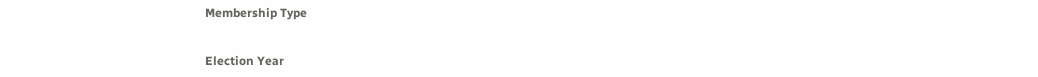Membership Type


Election Year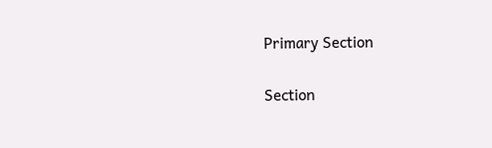Primary Section

Section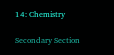14: Chemistry

Secondary Section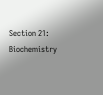Section 21: Biochemistry